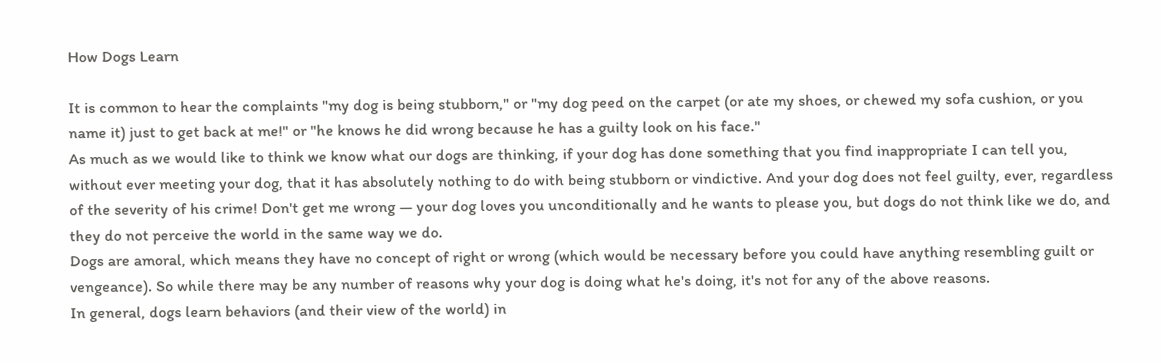How Dogs Learn

It is common to hear the complaints "my dog is being stubborn," or "my dog peed on the carpet (or ate my shoes, or chewed my sofa cushion, or you name it) just to get back at me!" or "he knows he did wrong because he has a guilty look on his face."
As much as we would like to think we know what our dogs are thinking, if your dog has done something that you find inappropriate I can tell you, without ever meeting your dog, that it has absolutely nothing to do with being stubborn or vindictive. And your dog does not feel guilty, ever, regardless of the severity of his crime! Don't get me wrong — your dog loves you unconditionally and he wants to please you, but dogs do not think like we do, and they do not perceive the world in the same way we do.
Dogs are amoral, which means they have no concept of right or wrong (which would be necessary before you could have anything resembling guilt or vengeance). So while there may be any number of reasons why your dog is doing what he's doing, it's not for any of the above reasons.
In general, dogs learn behaviors (and their view of the world) in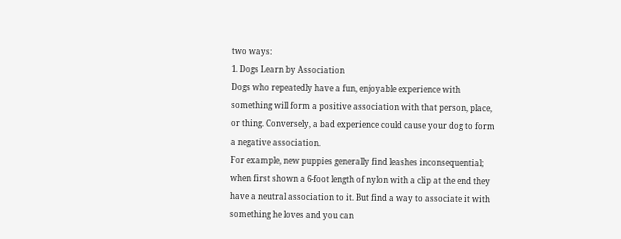two ways:
1. Dogs Learn by Association
Dogs who repeatedly have a fun, enjoyable experience with something will form a positive association with that person, place, or thing. Conversely, a bad experience could cause your dog to form a negative association.
For example, new puppies generally find leashes inconsequential; when first shown a 6-foot length of nylon with a clip at the end they have a neutral association to it. But find a way to associate it with something he loves and you can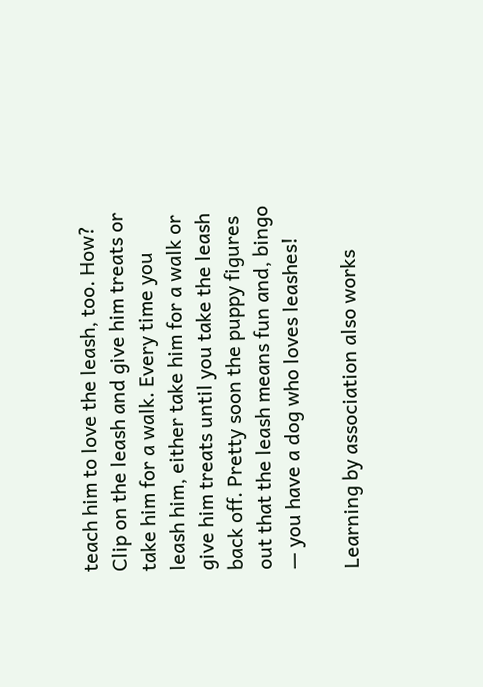teach him to love the leash, too. How? Clip on the leash and give him treats or take him for a walk. Every time you leash him, either take him for a walk or give him treats until you take the leash back off. Pretty soon the puppy figures out that the leash means fun and, bingo — you have a dog who loves leashes!

Learning by association also works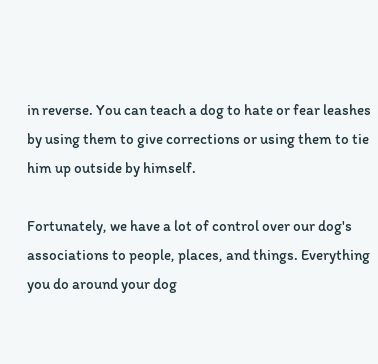in reverse. You can teach a dog to hate or fear leashes by using them to give corrections or using them to tie him up outside by himself.

Fortunately, we have a lot of control over our dog's associations to people, places, and things. Everything you do around your dog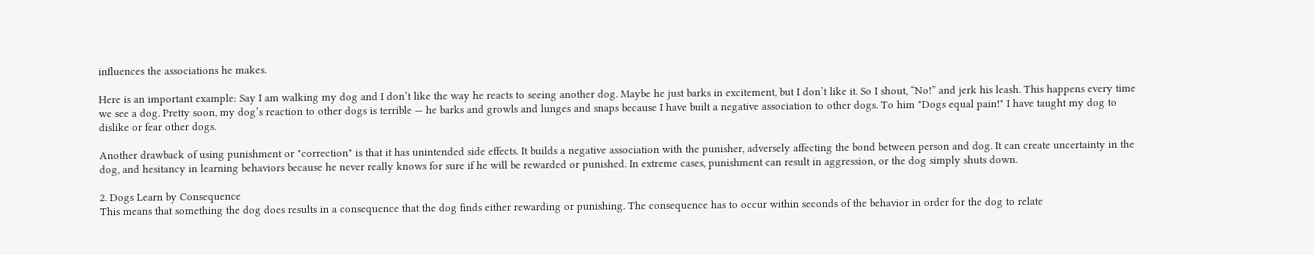influences the associations he makes.

Here is an important example: Say I am walking my dog and I don’t like the way he reacts to seeing another dog. Maybe he just barks in excitement, but I don’t like it. So I shout, “No!” and jerk his leash. This happens every time we see a dog. Pretty soon, my dog’s reaction to other dogs is terrible — he barks and growls and lunges and snaps because I have built a negative association to other dogs. To him "Dogs equal pain!" I have taught my dog to dislike or fear other dogs.

Another drawback of using punishment or "correction" is that it has unintended side effects. It builds a negative association with the punisher, adversely affecting the bond between person and dog. It can create uncertainty in the dog, and hesitancy in learning behaviors because he never really knows for sure if he will be rewarded or punished. In extreme cases, punishment can result in aggression, or the dog simply shuts down.

2. Dogs Learn by Consequence
This means that something the dog does results in a consequence that the dog finds either rewarding or punishing. The consequence has to occur within seconds of the behavior in order for the dog to relate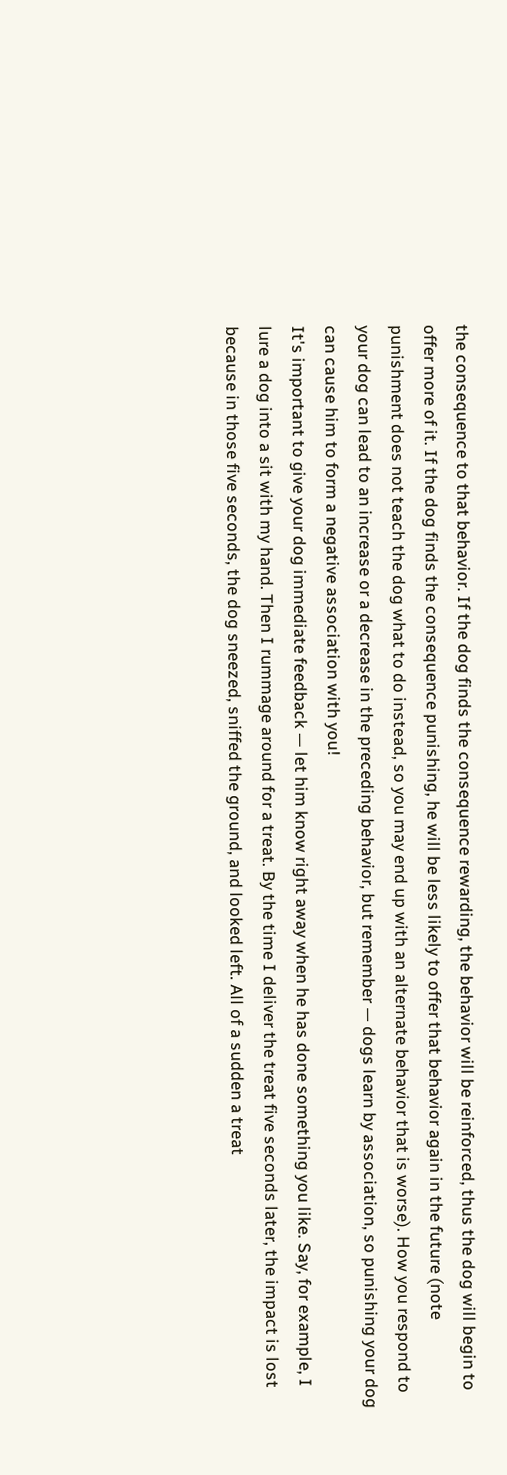the consequence to that behavior. If the dog finds the consequence rewarding, the behavior will be reinforced, thus the dog will begin to offer more of it. If the dog finds the consequence punishing, he will be less likely to offer that behavior again in the future (note punishment does not teach the dog what to do instead, so you may end up with an alternate behavior that is worse). How you respond to your dog can lead to an increase or a decrease in the preceding behavior, but remember — dogs learn by association, so punishing your dog can cause him to form a negative association with you!
It's important to give your dog immediate feedback — let him know right away when he has done something you like. Say, for example, I lure a dog into a sit with my hand. Then I rummage around for a treat. By the time I deliver the treat five seconds later, the impact is lost because in those five seconds, the dog sneezed, sniffed the ground, and looked left. All of a sudden a treat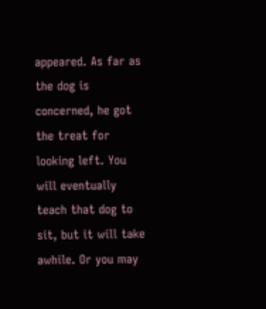appeared. As far as the dog is concerned, he got the treat for looking left. You will eventually teach that dog to sit, but it will take awhile. Or you may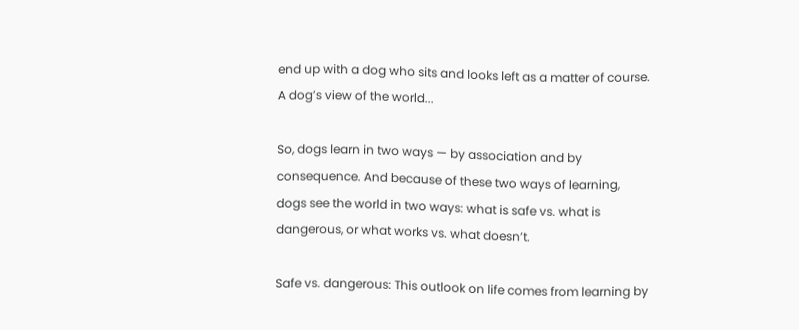end up with a dog who sits and looks left as a matter of course.
A dog’s view of the world...

So, dogs learn in two ways — by association and by consequence. And because of these two ways of learning, dogs see the world in two ways: what is safe vs. what is dangerous, or what works vs. what doesn’t.

Safe vs. dangerous: This outlook on life comes from learning by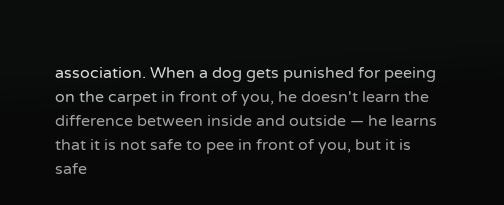association. When a dog gets punished for peeing on the carpet in front of you, he doesn't learn the difference between inside and outside — he learns that it is not safe to pee in front of you, but it is safe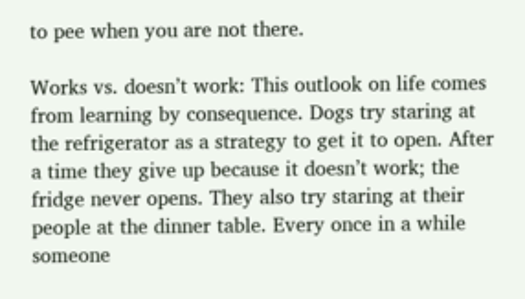to pee when you are not there.

Works vs. doesn’t work: This outlook on life comes from learning by consequence. Dogs try staring at the refrigerator as a strategy to get it to open. After a time they give up because it doesn’t work; the fridge never opens. They also try staring at their people at the dinner table. Every once in a while someone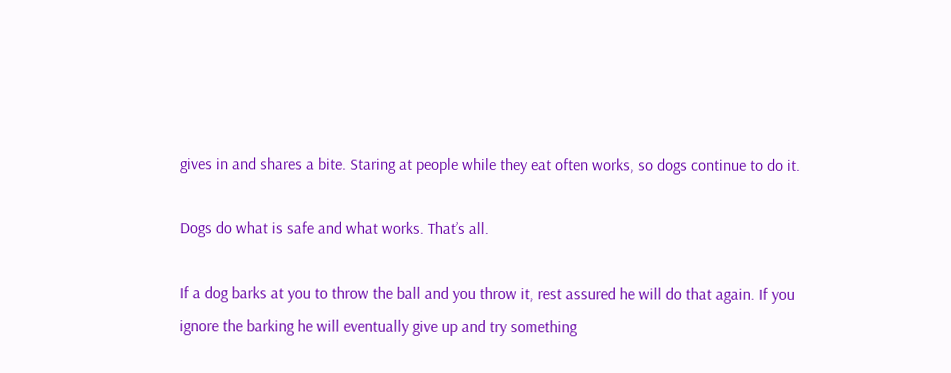gives in and shares a bite. Staring at people while they eat often works, so dogs continue to do it.

Dogs do what is safe and what works. That’s all.

If a dog barks at you to throw the ball and you throw it, rest assured he will do that again. If you ignore the barking he will eventually give up and try something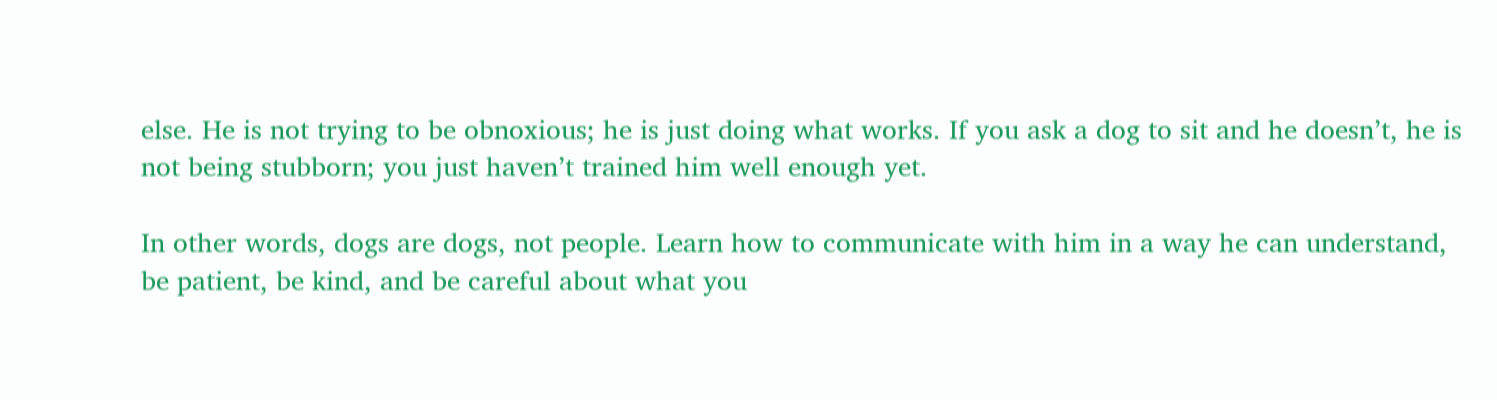else. He is not trying to be obnoxious; he is just doing what works. If you ask a dog to sit and he doesn’t, he is not being stubborn; you just haven’t trained him well enough yet.

In other words, dogs are dogs, not people. Learn how to communicate with him in a way he can understand, be patient, be kind, and be careful about what you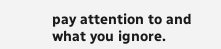pay attention to and what you ignore.